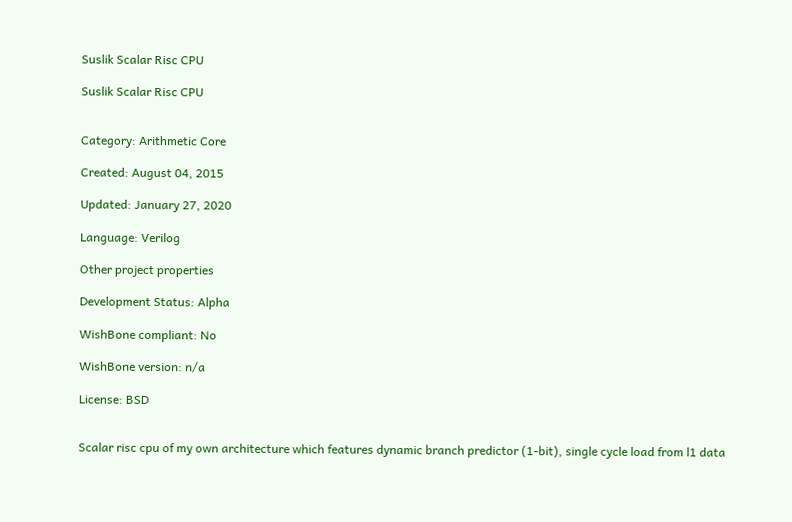Suslik Scalar Risc CPU

Suslik Scalar Risc CPU


Category: Arithmetic Core

Created: August 04, 2015

Updated: January 27, 2020

Language: Verilog

Other project properties

Development Status: Alpha

WishBone compliant: No

WishBone version: n/a

License: BSD


Scalar risc cpu of my own architecture which features dynamic branch predictor (1-bit), single cycle load from l1 data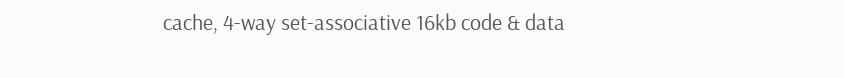cache, 4-way set-associative 16kb code & data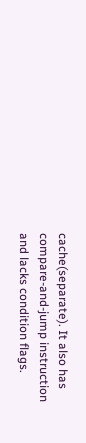cache(separate). It also has compare-and-jump instruction and lacks condition flags.